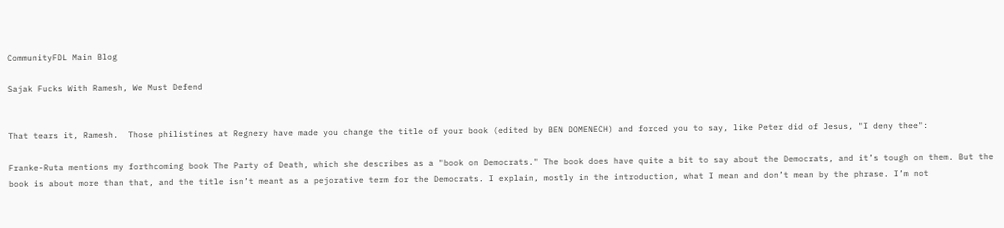CommunityFDL Main Blog

Sajak Fucks With Ramesh, We Must Defend


That tears it, Ramesh.  Those philistines at Regnery have made you change the title of your book (edited by BEN DOMENECH) and forced you to say, like Peter did of Jesus, "I deny thee":

Franke-Ruta mentions my forthcoming book The Party of Death, which she describes as a "book on Democrats." The book does have quite a bit to say about the Democrats, and it’s tough on them. But the book is about more than that, and the title isn’t meant as a pejorative term for the Democrats. I explain, mostly in the introduction, what I mean and don’t mean by the phrase. I’m not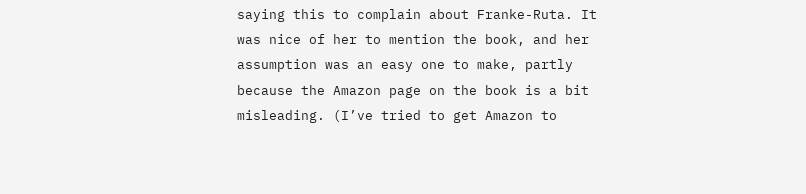saying this to complain about Franke-Ruta. It was nice of her to mention the book, and her assumption was an easy one to make, partly because the Amazon page on the book is a bit misleading. (I’ve tried to get Amazon to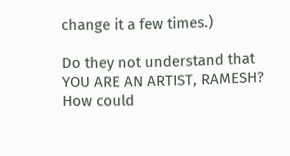change it a few times.)

Do they not understand that YOU ARE AN ARTIST, RAMESH?  How could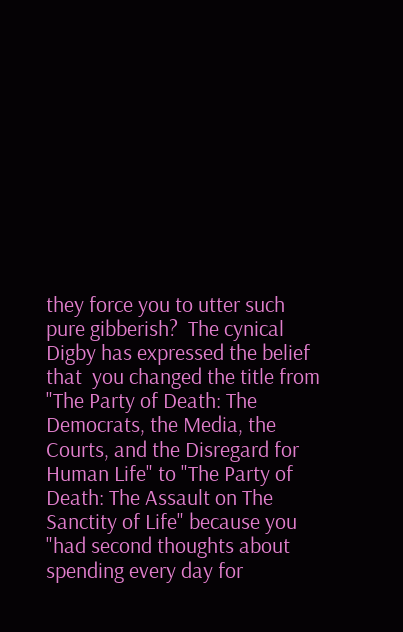they force you to utter such pure gibberish?  The cynical Digby has expressed the belief that  you changed the title from "The Party of Death: The Democrats, the Media, the Courts, and the Disregard for Human Life" to "The Party of Death: The Assault on The Sanctity of Life" because you "had second thoughts about spending every day for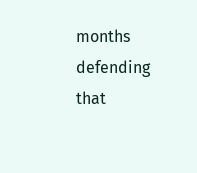months defending that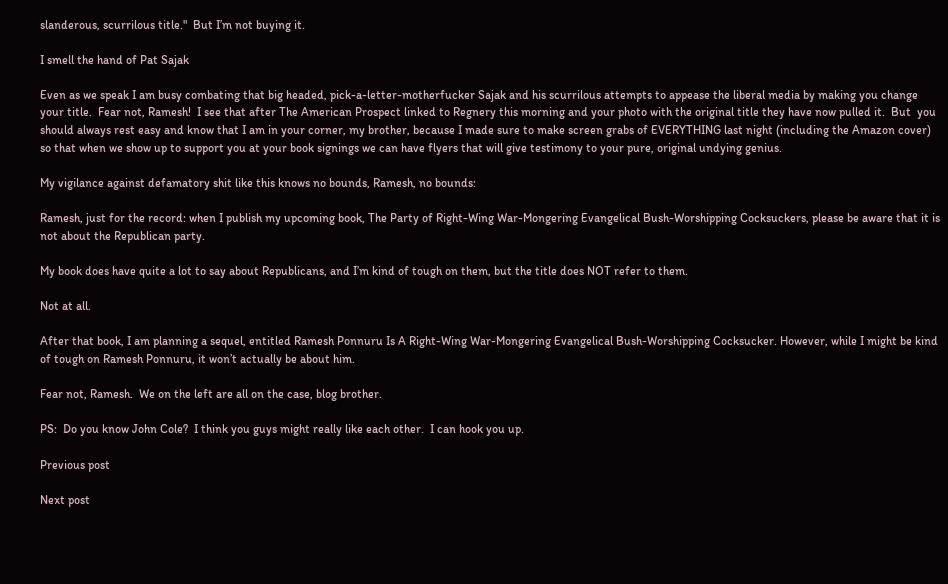slanderous, scurrilous title."  But I’m not buying it.

I smell the hand of Pat Sajak

Even as we speak I am busy combating that big headed, pick-a-letter-motherfucker Sajak and his scurrilous attempts to appease the liberal media by making you change your title.  Fear not, Ramesh!  I see that after The American Prospect linked to Regnery this morning and your photo with the original title they have now pulled it.  But  you should always rest easy and know that I am in your corner, my brother, because I made sure to make screen grabs of EVERYTHING last night (including the Amazon cover) so that when we show up to support you at your book signings we can have flyers that will give testimony to your pure, original undying genius.

My vigilance against defamatory shit like this knows no bounds, Ramesh, no bounds:

Ramesh, just for the record: when I publish my upcoming book, The Party of Right-Wing War-Mongering Evangelical Bush-Worshipping Cocksuckers, please be aware that it is not about the Republican party.

My book does have quite a lot to say about Republicans, and I’m kind of tough on them, but the title does NOT refer to them.

Not at all.

After that book, I am planning a sequel, entitled Ramesh Ponnuru Is A Right-Wing War-Mongering Evangelical Bush-Worshipping Cocksucker. However, while I might be kind of tough on Ramesh Ponnuru, it won’t actually be about him.

Fear not, Ramesh.  We on the left are all on the case, blog brother.

PS:  Do you know John Cole?  I think you guys might really like each other.  I can hook you up.

Previous post

Next post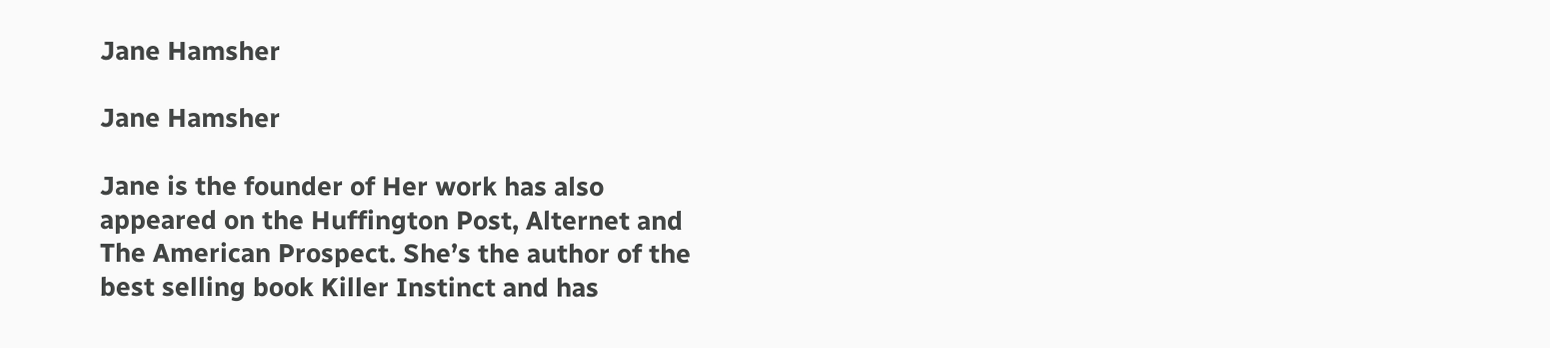Jane Hamsher

Jane Hamsher

Jane is the founder of Her work has also appeared on the Huffington Post, Alternet and The American Prospect. She’s the author of the best selling book Killer Instinct and has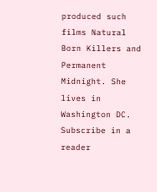produced such films Natural Born Killers and Permanent Midnight. She lives in Washington DC.
Subscribe in a reader